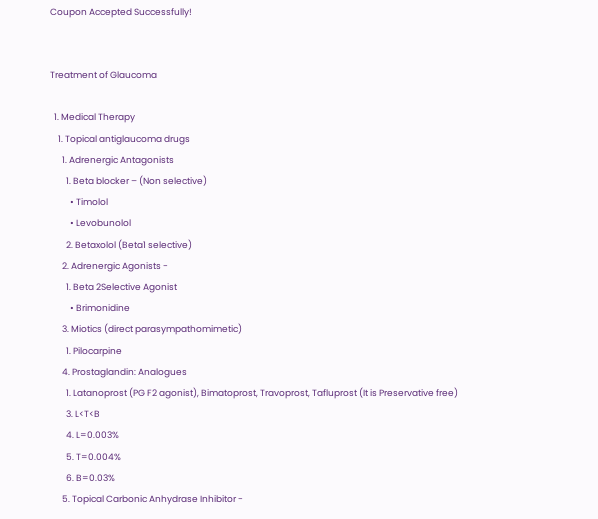Coupon Accepted Successfully!


Treatment of Glaucoma

  1. Medical Therapy
    1. Topical antiglaucoma drugs
      1. Adrenergic Antagonists
        1. Beta blocker – (Non selective)
          • Timolol
          • Levobunolol
        2. Betaxolol (Beta1 selective)
      2. Adrenergic Agonists -
        1. Beta 2Selective Agonist
          • Brimonidine
      3. Miotics (direct parasympathomimetic)
        1. Pilocarpine
      4. Prostaglandin: Analogues
        1. Latanoprost (PG F2 agonist), Bimatoprost, Travoprost, Tafluprost (It is Preservative free)
        3. L<T<B
        4. L=0.003%
        5. T=0.004%
        6. B=0.03%
      5. Topical Carbonic Anhydrase Inhibitor -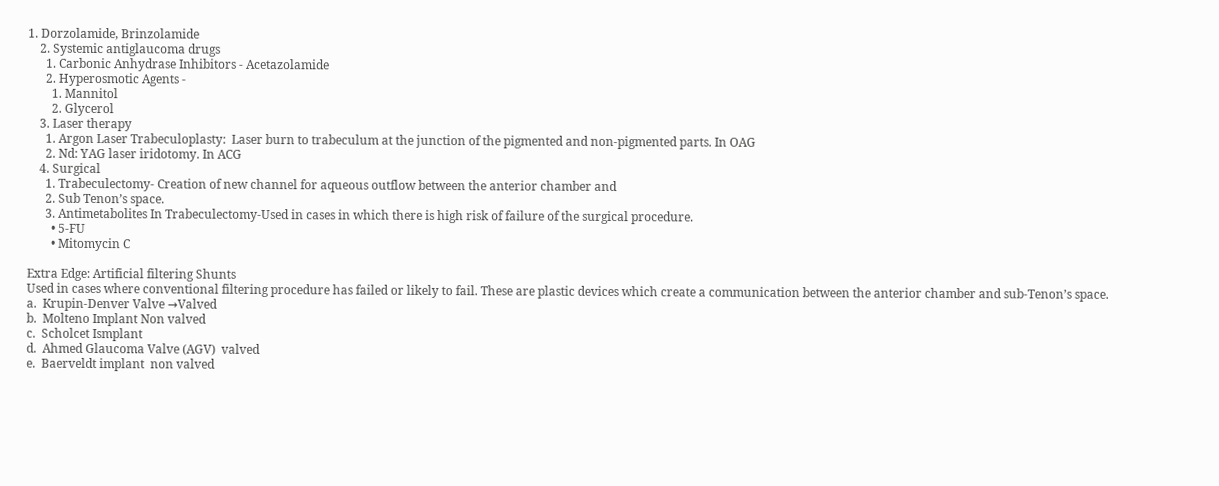1. Dorzolamide, Brinzolamide
    2. Systemic antiglaucoma drugs
      1. Carbonic Anhydrase Inhibitors - Acetazolamide
      2. Hyperosmotic Agents -
        1. Mannitol
        2. Glycerol
    3. Laser therapy
      1. Argon Laser Trabeculoplasty:  Laser burn to trabeculum at the junction of the pigmented and non-pigmented parts. In OAG
      2. Nd: YAG laser iridotomy. In ACG
    4. Surgical
      1. Trabeculectomy- Creation of new channel for aqueous outflow between the anterior chamber and
      2. Sub Tenon’s space.
      3. Antimetabolites In Trabeculectomy-Used in cases in which there is high risk of failure of the surgical procedure.
        • 5-FU
        • Mitomycin C

Extra Edge: Artificial filtering Shunts
Used in cases where conventional filtering procedure has failed or likely to fail. These are plastic devices which create a communication between the anterior chamber and sub-Tenon’s space.
a.  Krupin-Denver Valve →Valved
b.  Molteno Implant Non valved
c.  Scholcet Ismplant
d.  Ahmed Glaucoma Valve (AGV)  valved
e.  Baerveldt implant  non valved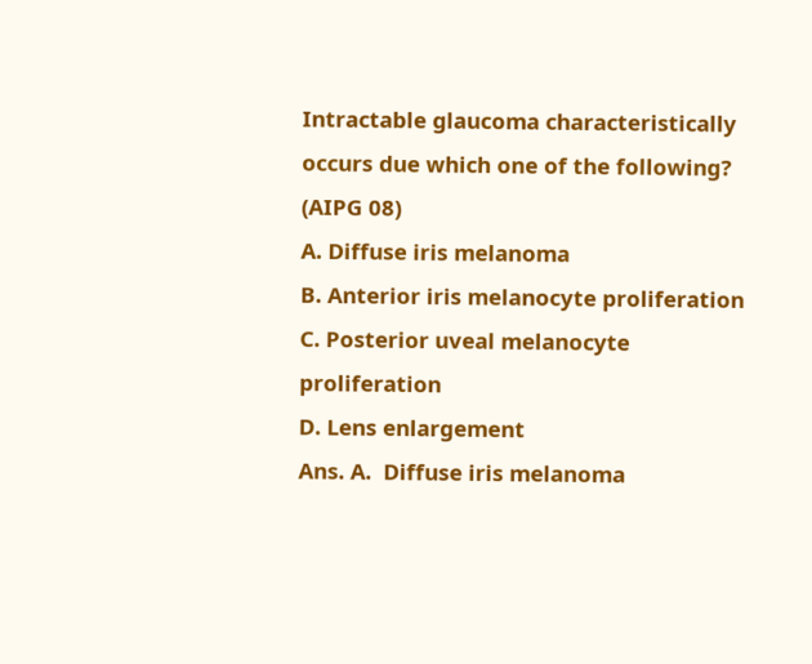Intractable glaucoma characteristically occurs due which one of the following? (AIPG 08)
A. Diffuse iris melanoma
B. Anterior iris melanocyte proliferation
C. Posterior uveal melanocyte proliferation
D. Lens enlargement
Ans. A.  Diffuse iris melanoma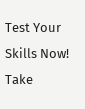Test Your Skills Now!
Take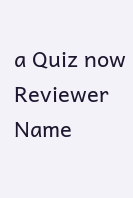a Quiz now
Reviewer Name